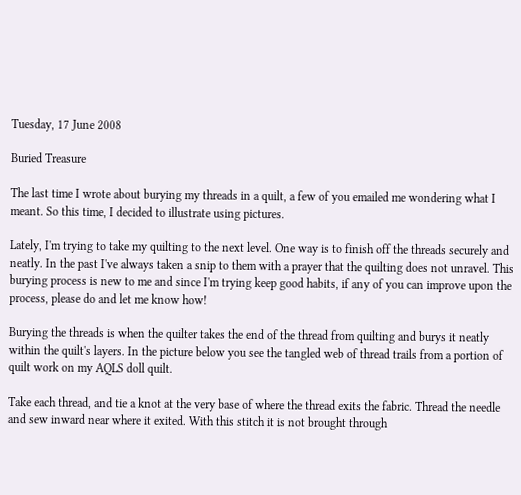Tuesday, 17 June 2008

Buried Treasure

The last time I wrote about burying my threads in a quilt, a few of you emailed me wondering what I meant. So this time, I decided to illustrate using pictures.

Lately, I'm trying to take my quilting to the next level. One way is to finish off the threads securely and neatly. In the past I've always taken a snip to them with a prayer that the quilting does not unravel. This burying process is new to me and since I'm trying keep good habits, if any of you can improve upon the process, please do and let me know how!

Burying the threads is when the quilter takes the end of the thread from quilting and burys it neatly within the quilt's layers. In the picture below you see the tangled web of thread trails from a portion of quilt work on my AQLS doll quilt.

Take each thread, and tie a knot at the very base of where the thread exits the fabric. Thread the needle and sew inward near where it exited. With this stitch it is not brought through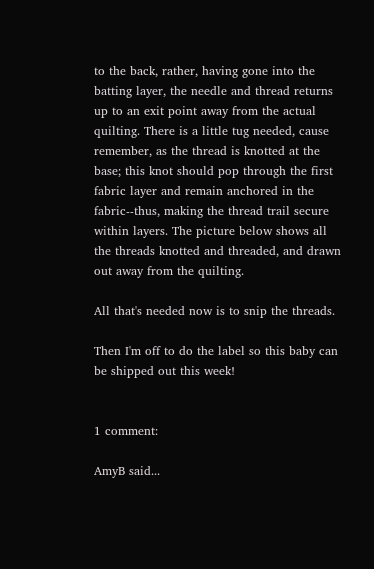to the back, rather, having gone into the batting layer, the needle and thread returns up to an exit point away from the actual quilting. There is a little tug needed, cause remember, as the thread is knotted at the base; this knot should pop through the first fabric layer and remain anchored in the fabric--thus, making the thread trail secure within layers. The picture below shows all the threads knotted and threaded, and drawn out away from the quilting.

All that's needed now is to snip the threads.

Then I'm off to do the label so this baby can be shipped out this week!


1 comment:

AmyB said...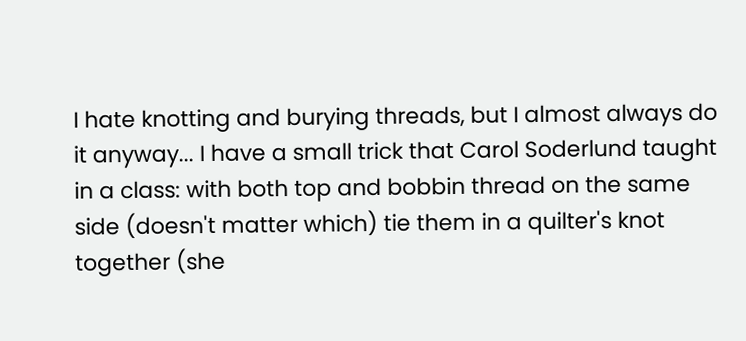I hate knotting and burying threads, but I almost always do it anyway... I have a small trick that Carol Soderlund taught in a class: with both top and bobbin thread on the same side (doesn't matter which) tie them in a quilter's knot together (she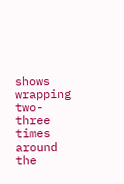shows wrapping two-three times around the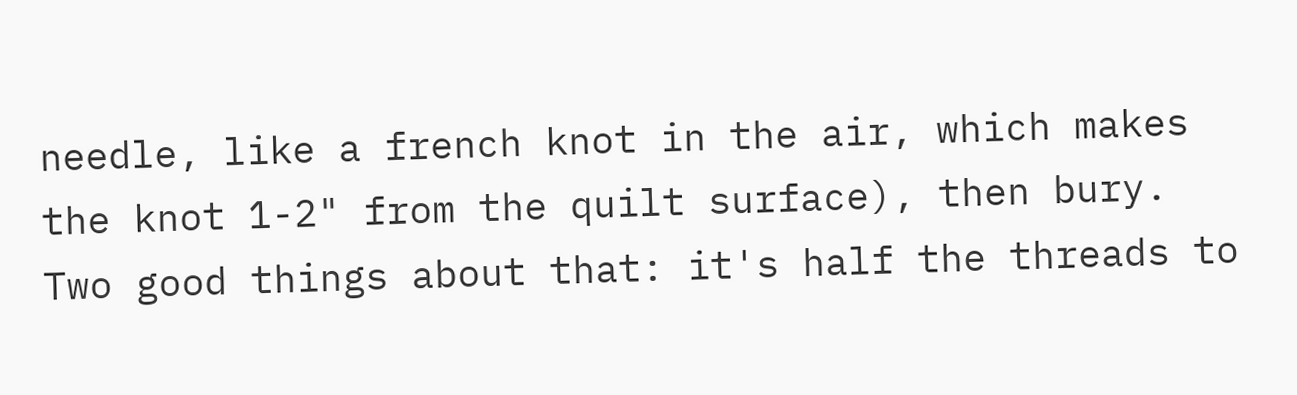needle, like a french knot in the air, which makes the knot 1-2" from the quilt surface), then bury. Two good things about that: it's half the threads to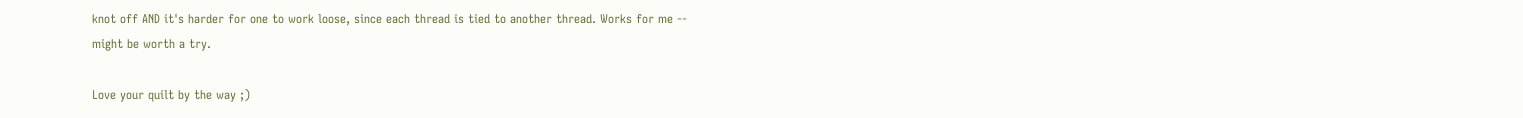knot off AND it's harder for one to work loose, since each thread is tied to another thread. Works for me -- might be worth a try.

Love your quilt by the way ;)